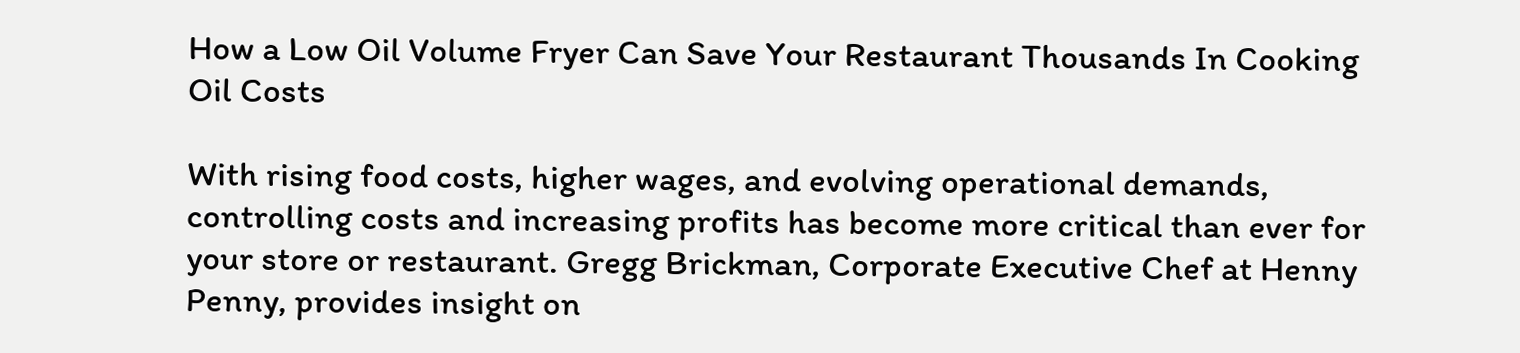How a Low Oil Volume Fryer Can Save Your Restaurant Thousands In Cooking Oil Costs

With rising food costs, higher wages, and evolving operational demands, controlling costs and increasing profits has become more critical than ever for your store or restaurant. Gregg Brickman, Corporate Executive Chef at Henny Penny, provides insight on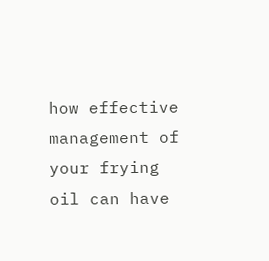how effective management of your frying oil can have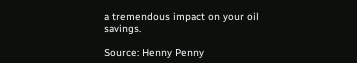a tremendous impact on your oil savings.

Source: Henny Penny